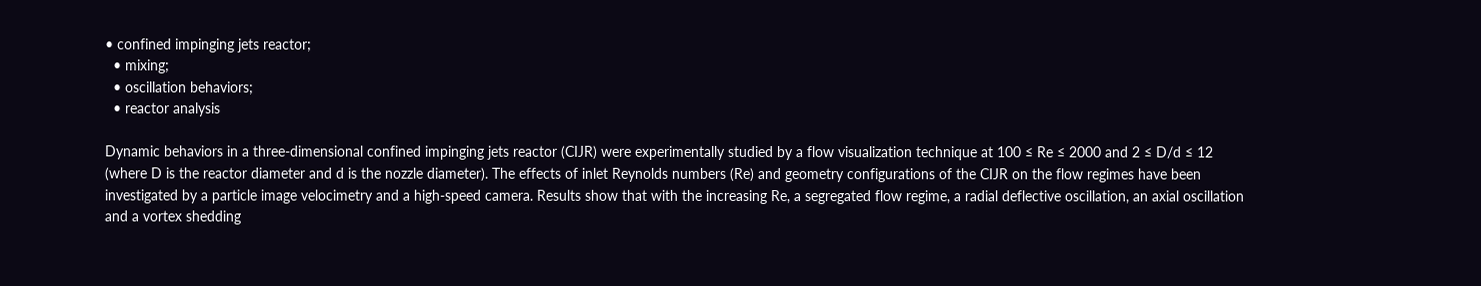• confined impinging jets reactor;
  • mixing;
  • oscillation behaviors;
  • reactor analysis

Dynamic behaviors in a three-dimensional confined impinging jets reactor (CIJR) were experimentally studied by a flow visualization technique at 100 ≤ Re ≤ 2000 and 2 ≤ D/d ≤ 12 (where D is the reactor diameter and d is the nozzle diameter). The effects of inlet Reynolds numbers (Re) and geometry configurations of the CIJR on the flow regimes have been investigated by a particle image velocimetry and a high-speed camera. Results show that with the increasing Re, a segregated flow regime, a radial deflective oscillation, an axial oscillation and a vortex shedding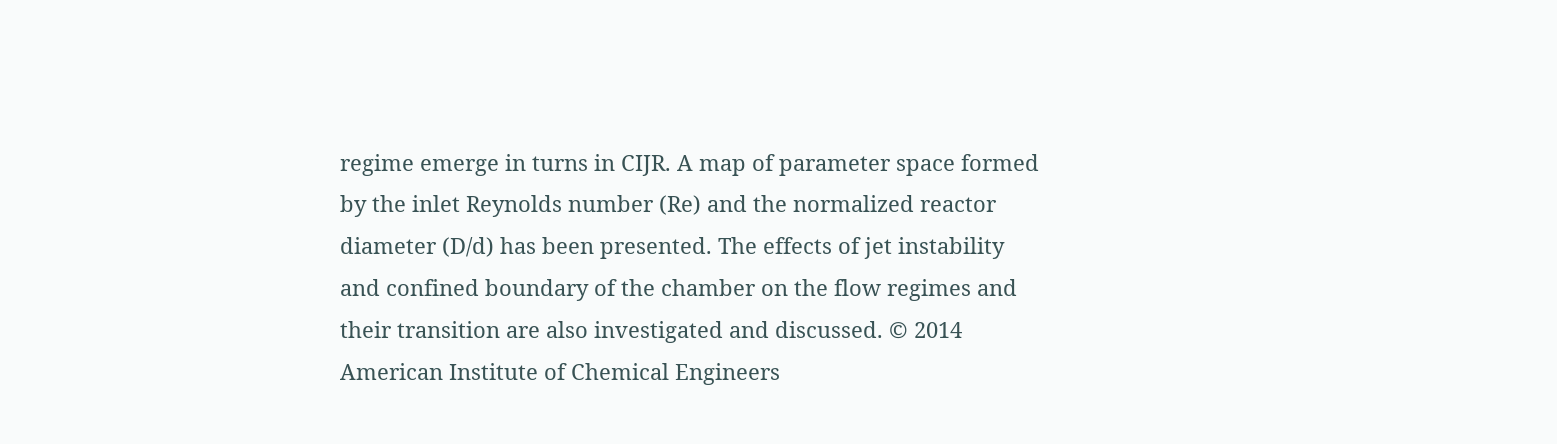regime emerge in turns in CIJR. A map of parameter space formed by the inlet Reynolds number (Re) and the normalized reactor diameter (D/d) has been presented. The effects of jet instability and confined boundary of the chamber on the flow regimes and their transition are also investigated and discussed. © 2014 American Institute of Chemical Engineers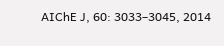AIChE J, 60: 3033–3045, 2014